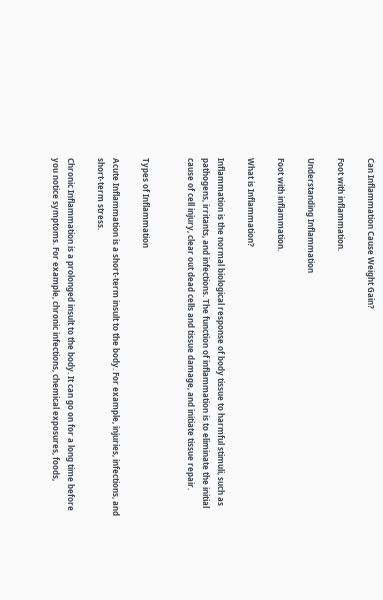Can Inflammation Cause Weight Gain?

Foot with inflammation.

Understanding Inflammation

Foot with inflammation.

What is Inflammation?

Inflammation is the normal biological response of body tissue to harmful stimuli, such as pathogens, irritants, and infections. The function of inflammation is to eliminate the initial cause of cell injury, clear out dead cells and tissue damage, and initiate tissue repair.


Types of Inflammation

Acute Inflammation is a short-term insult to the body. For example, injuries, infections, and short-term stress.

Chronic Inflammation is a prolonged insult to the body. It can go on for a long time before you notice symptoms. For example, chronic infections, chemical exposures, foods,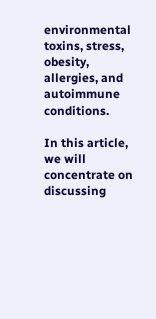environmental toxins, stress, obesity, allergies, and autoimmune conditions.

In this article, we will concentrate on discussing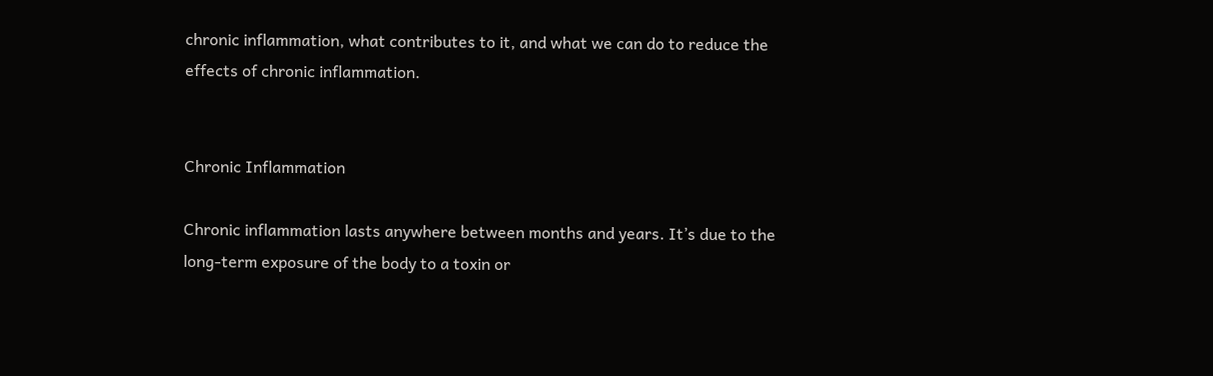chronic inflammation, what contributes to it, and what we can do to reduce the effects of chronic inflammation.


Chronic Inflammation

Chronic inflammation lasts anywhere between months and years. It’s due to the long-term exposure of the body to a toxin or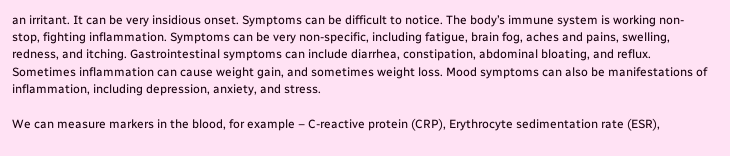an irritant. It can be very insidious onset. Symptoms can be difficult to notice. The body’s immune system is working non-stop, fighting inflammation. Symptoms can be very non-specific, including fatigue, brain fog, aches and pains, swelling, redness, and itching. Gastrointestinal symptoms can include diarrhea, constipation, abdominal bloating, and reflux. Sometimes inflammation can cause weight gain, and sometimes weight loss. Mood symptoms can also be manifestations of inflammation, including depression, anxiety, and stress.

We can measure markers in the blood, for example – C-reactive protein (CRP), Erythrocyte sedimentation rate (ESR),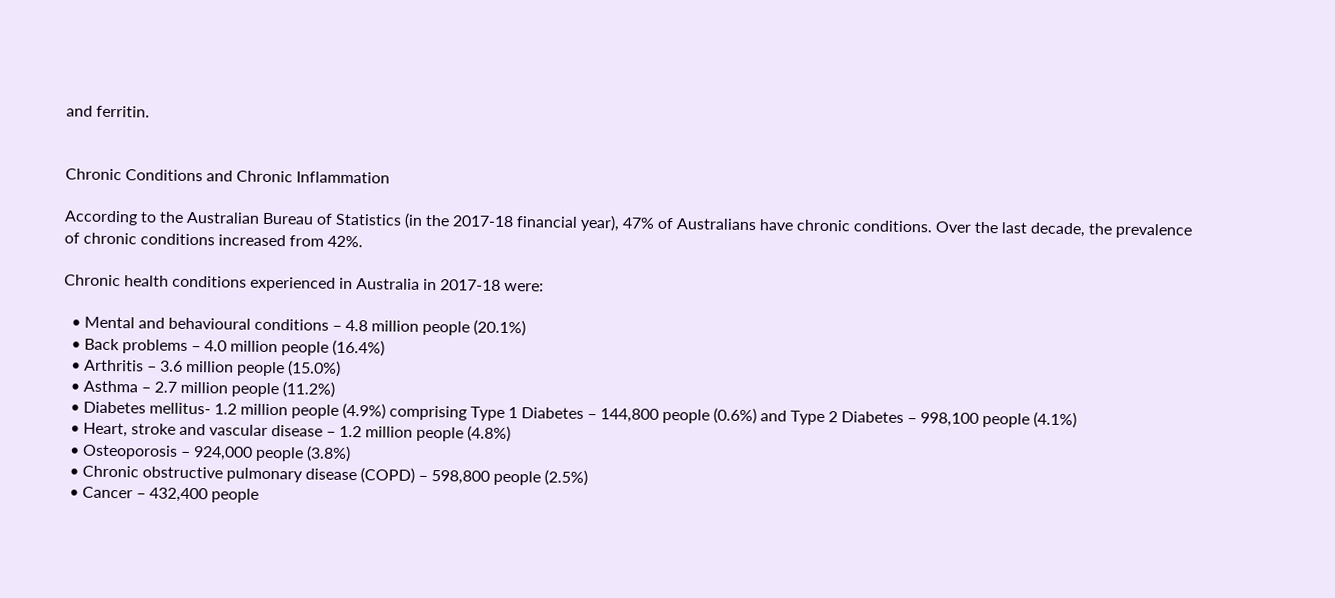and ferritin.


Chronic Conditions and Chronic Inflammation

According to the Australian Bureau of Statistics (in the 2017-18 financial year), 47% of Australians have chronic conditions. Over the last decade, the prevalence of chronic conditions increased from 42%.

Chronic health conditions experienced in Australia in 2017-18 were:

  • Mental and behavioural conditions – 4.8 million people (20.1%)
  • Back problems – 4.0 million people (16.4%)
  • Arthritis – 3.6 million people (15.0%)
  • Asthma – 2.7 million people (11.2%)
  • Diabetes mellitus- 1.2 million people (4.9%) comprising Type 1 Diabetes – 144,800 people (0.6%) and Type 2 Diabetes – 998,100 people (4.1%)
  • Heart, stroke and vascular disease – 1.2 million people (4.8%)
  • Osteoporosis – 924,000 people (3.8%)
  • Chronic obstructive pulmonary disease (COPD) – 598,800 people (2.5%)
  • Cancer – 432,400 people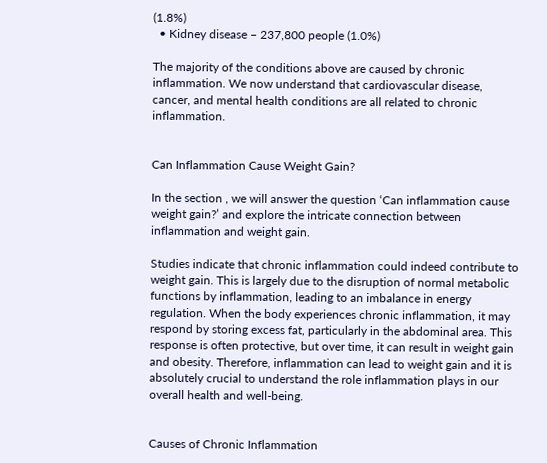(1.8%)
  • Kidney disease – 237,800 people (1.0%)

The majority of the conditions above are caused by chronic inflammation. We now understand that cardiovascular disease, cancer, and mental health conditions are all related to chronic inflammation.


Can Inflammation Cause Weight Gain?

In the section , we will answer the question ‘Can inflammation cause weight gain?’ and explore the intricate connection between inflammation and weight gain.

Studies indicate that chronic inflammation could indeed contribute to weight gain. This is largely due to the disruption of normal metabolic functions by inflammation, leading to an imbalance in energy regulation. When the body experiences chronic inflammation, it may respond by storing excess fat, particularly in the abdominal area. This response is often protective, but over time, it can result in weight gain and obesity. Therefore, inflammation can lead to weight gain and it is absolutely crucial to understand the role inflammation plays in our overall health and well-being.


Causes of Chronic Inflammation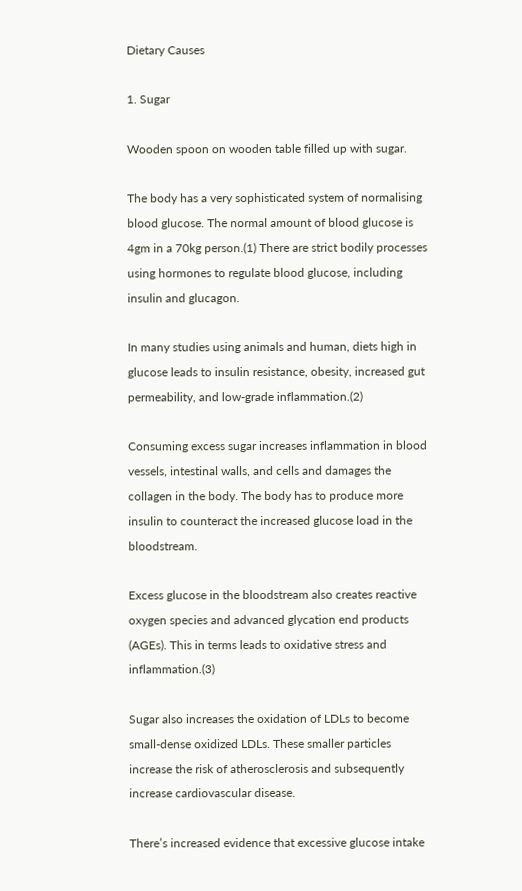Dietary Causes

1. Sugar

Wooden spoon on wooden table filled up with sugar.

The body has a very sophisticated system of normalising blood glucose. The normal amount of blood glucose is 4gm in a 70kg person.(1) There are strict bodily processes using hormones to regulate blood glucose, including insulin and glucagon.

In many studies using animals and human, diets high in glucose leads to insulin resistance, obesity, increased gut permeability, and low-grade inflammation.(2)

Consuming excess sugar increases inflammation in blood vessels, intestinal walls, and cells and damages the collagen in the body. The body has to produce more insulin to counteract the increased glucose load in the bloodstream.

Excess glucose in the bloodstream also creates reactive oxygen species and advanced glycation end products (AGEs). This in terms leads to oxidative stress and inflammation.(3)

Sugar also increases the oxidation of LDLs to become small-dense oxidized LDLs. These smaller particles increase the risk of atherosclerosis and subsequently increase cardiovascular disease.

There’s increased evidence that excessive glucose intake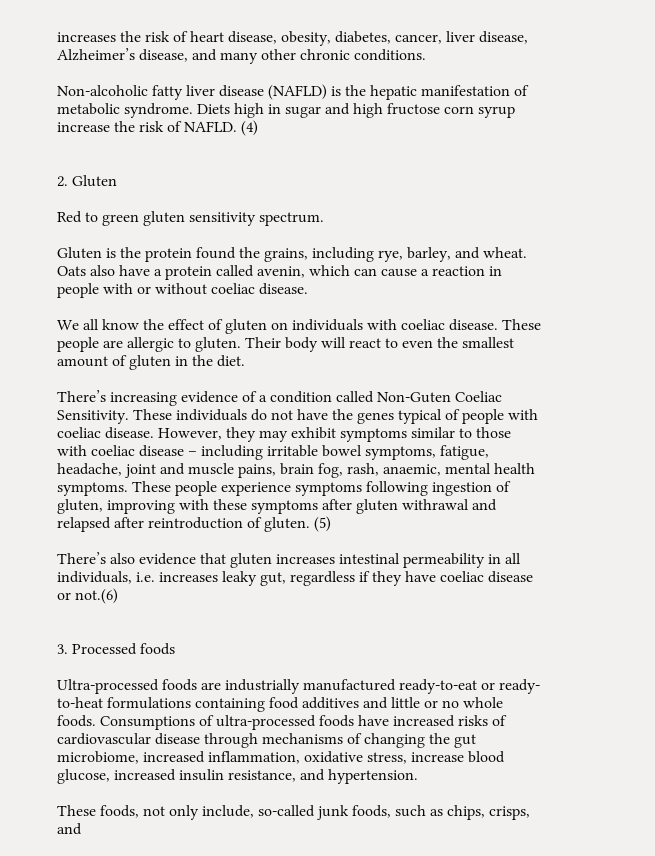increases the risk of heart disease, obesity, diabetes, cancer, liver disease, Alzheimer’s disease, and many other chronic conditions.

Non-alcoholic fatty liver disease (NAFLD) is the hepatic manifestation of metabolic syndrome. Diets high in sugar and high fructose corn syrup increase the risk of NAFLD. (4)


2. Gluten

Red to green gluten sensitivity spectrum.

Gluten is the protein found the grains, including rye, barley, and wheat. Oats also have a protein called avenin, which can cause a reaction in people with or without coeliac disease.

We all know the effect of gluten on individuals with coeliac disease. These people are allergic to gluten. Their body will react to even the smallest amount of gluten in the diet.

There’s increasing evidence of a condition called Non-Guten Coeliac Sensitivity. These individuals do not have the genes typical of people with coeliac disease. However, they may exhibit symptoms similar to those with coeliac disease – including irritable bowel symptoms, fatigue, headache, joint and muscle pains, brain fog, rash, anaemic, mental health symptoms. These people experience symptoms following ingestion of gluten, improving with these symptoms after gluten withrawal and relapsed after reintroduction of gluten. (5)

There’s also evidence that gluten increases intestinal permeability in all individuals, i.e. increases leaky gut, regardless if they have coeliac disease or not.(6)


3. Processed foods

Ultra-processed foods are industrially manufactured ready-to-eat or ready-to-heat formulations containing food additives and little or no whole foods. Consumptions of ultra-processed foods have increased risks of cardiovascular disease through mechanisms of changing the gut microbiome, increased inflammation, oxidative stress, increase blood glucose, increased insulin resistance, and hypertension.

These foods, not only include, so-called junk foods, such as chips, crisps, and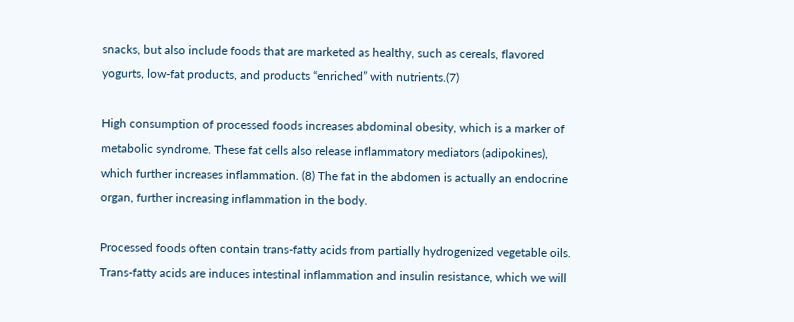snacks, but also include foods that are marketed as healthy, such as cereals, flavored yogurts, low-fat products, and products “enriched” with nutrients.(7)

High consumption of processed foods increases abdominal obesity, which is a marker of metabolic syndrome. These fat cells also release inflammatory mediators (adipokines), which further increases inflammation. (8) The fat in the abdomen is actually an endocrine organ, further increasing inflammation in the body.

Processed foods often contain trans-fatty acids from partially hydrogenized vegetable oils. Trans-fatty acids are induces intestinal inflammation and insulin resistance, which we will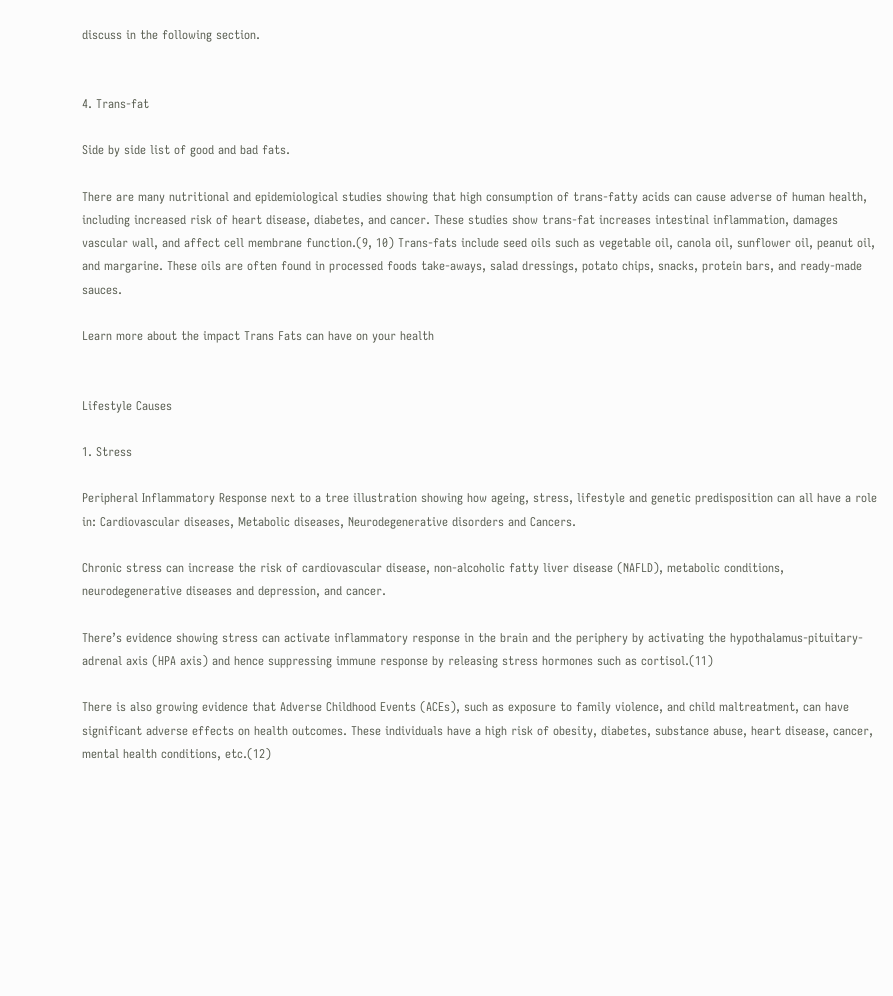discuss in the following section.


4. Trans-fat

Side by side list of good and bad fats.

There are many nutritional and epidemiological studies showing that high consumption of trans-fatty acids can cause adverse of human health, including increased risk of heart disease, diabetes, and cancer. These studies show trans-fat increases intestinal inflammation, damages vascular wall, and affect cell membrane function.(9, 10) Trans-fats include seed oils such as vegetable oil, canola oil, sunflower oil, peanut oil, and margarine. These oils are often found in processed foods take-aways, salad dressings, potato chips, snacks, protein bars, and ready-made sauces.

Learn more about the impact Trans Fats can have on your health


Lifestyle Causes

1. Stress

Peripheral Inflammatory Response next to a tree illustration showing how ageing, stress, lifestyle and genetic predisposition can all have a role in: Cardiovascular diseases, Metabolic diseases, Neurodegenerative disorders and Cancers.

Chronic stress can increase the risk of cardiovascular disease, non-alcoholic fatty liver disease (NAFLD), metabolic conditions, neurodegenerative diseases and depression, and cancer.

There’s evidence showing stress can activate inflammatory response in the brain and the periphery by activating the hypothalamus-pituitary-adrenal axis (HPA axis) and hence suppressing immune response by releasing stress hormones such as cortisol.(11)

There is also growing evidence that Adverse Childhood Events (ACEs), such as exposure to family violence, and child maltreatment, can have significant adverse effects on health outcomes. These individuals have a high risk of obesity, diabetes, substance abuse, heart disease, cancer, mental health conditions, etc.(12)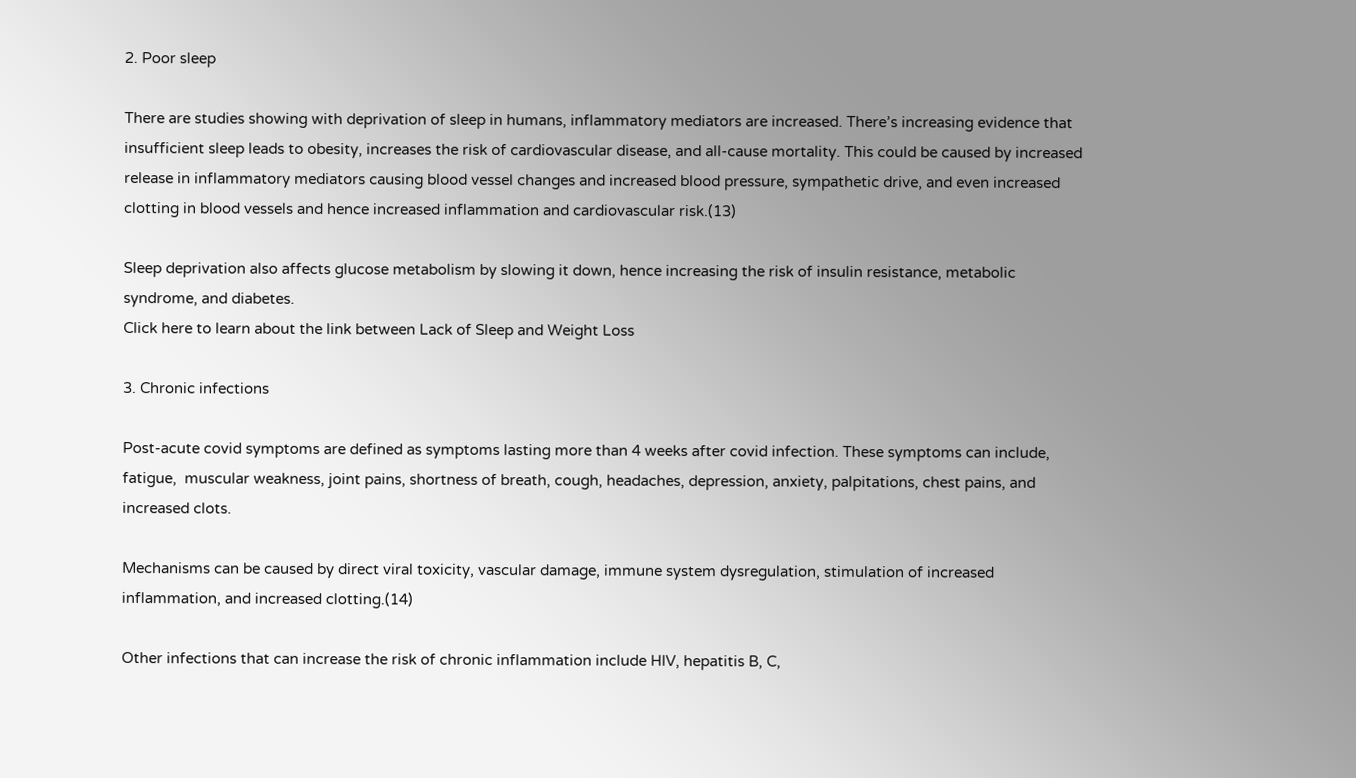2. Poor sleep

There are studies showing with deprivation of sleep in humans, inflammatory mediators are increased. There’s increasing evidence that insufficient sleep leads to obesity, increases the risk of cardiovascular disease, and all-cause mortality. This could be caused by increased release in inflammatory mediators causing blood vessel changes and increased blood pressure, sympathetic drive, and even increased clotting in blood vessels and hence increased inflammation and cardiovascular risk.(13)

Sleep deprivation also affects glucose metabolism by slowing it down, hence increasing the risk of insulin resistance, metabolic syndrome, and diabetes.
Click here to learn about the link between Lack of Sleep and Weight Loss

3. Chronic infections

Post-acute covid symptoms are defined as symptoms lasting more than 4 weeks after covid infection. These symptoms can include, fatigue,  muscular weakness, joint pains, shortness of breath, cough, headaches, depression, anxiety, palpitations, chest pains, and increased clots.

Mechanisms can be caused by direct viral toxicity, vascular damage, immune system dysregulation, stimulation of increased inflammation, and increased clotting.(14)

Other infections that can increase the risk of chronic inflammation include HIV, hepatitis B, C,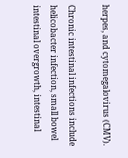herpes, and cytomegalovirus (CMV).

Chronic intestinal infections include helicobacter infection, small bowel intestinal overgrowth, intestinal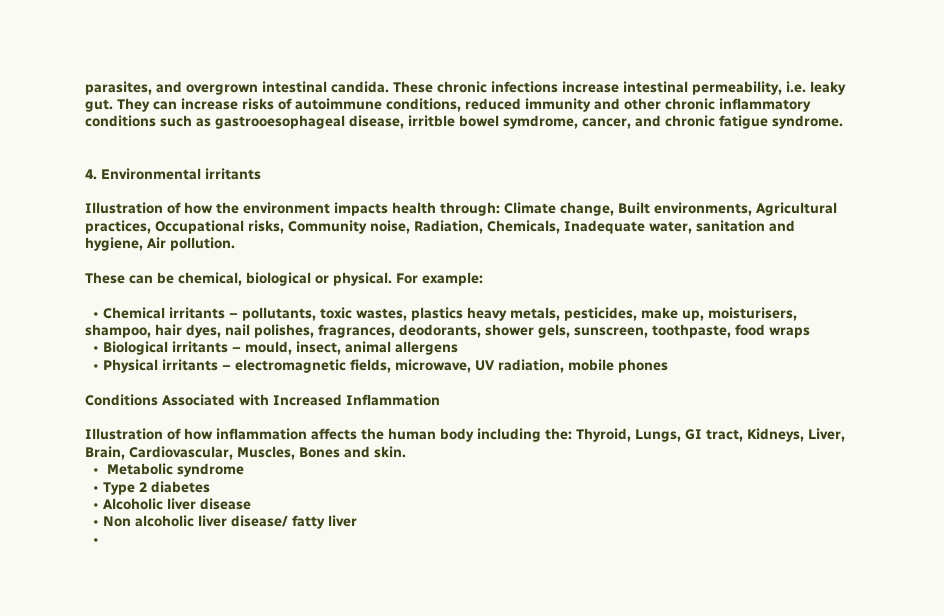parasites, and overgrown intestinal candida. These chronic infections increase intestinal permeability, i.e. leaky gut. They can increase risks of autoimmune conditions, reduced immunity and other chronic inflammatory conditions such as gastrooesophageal disease, irritble bowel symdrome, cancer, and chronic fatigue syndrome.


4. Environmental irritants

Illustration of how the environment impacts health through: Climate change, Built environments, Agricultural practices, Occupational risks, Community noise, Radiation, Chemicals, Inadequate water, sanitation and hygiene, Air pollution.

These can be chemical, biological or physical. For example:

  • Chemical irritants – pollutants, toxic wastes, plastics heavy metals, pesticides, make up, moisturisers, shampoo, hair dyes, nail polishes, fragrances, deodorants, shower gels, sunscreen, toothpaste, food wraps
  • Biological irritants – mould, insect, animal allergens
  • Physical irritants – electromagnetic fields, microwave, UV radiation, mobile phones

Conditions Associated with Increased Inflammation

Illustration of how inflammation affects the human body including the: Thyroid, Lungs, GI tract, Kidneys, Liver, Brain, Cardiovascular, Muscles, Bones and skin.
  •  Metabolic syndrome
  • Type 2 diabetes
  • Alcoholic liver disease
  • Non alcoholic liver disease/ fatty liver
  •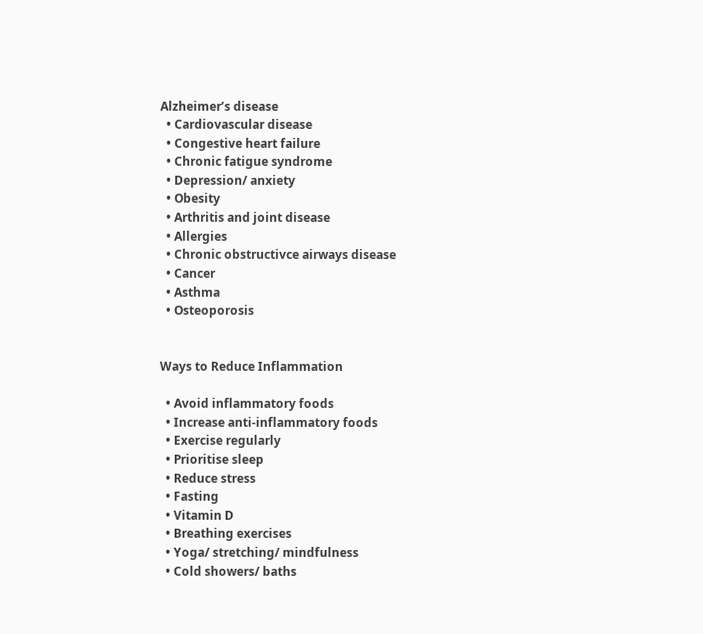Alzheimer’s disease
  • Cardiovascular disease
  • Congestive heart failure
  • Chronic fatigue syndrome
  • Depression/ anxiety
  • Obesity
  • Arthritis and joint disease
  • Allergies
  • Chronic obstructivce airways disease
  • Cancer
  • Asthma
  • Osteoporosis


Ways to Reduce Inflammation

  • Avoid inflammatory foods
  • Increase anti-inflammatory foods
  • Exercise regularly
  • Prioritise sleep
  • Reduce stress
  • Fasting
  • Vitamin D
  • Breathing exercises
  • Yoga/ stretching/ mindfulness
  • Cold showers/ baths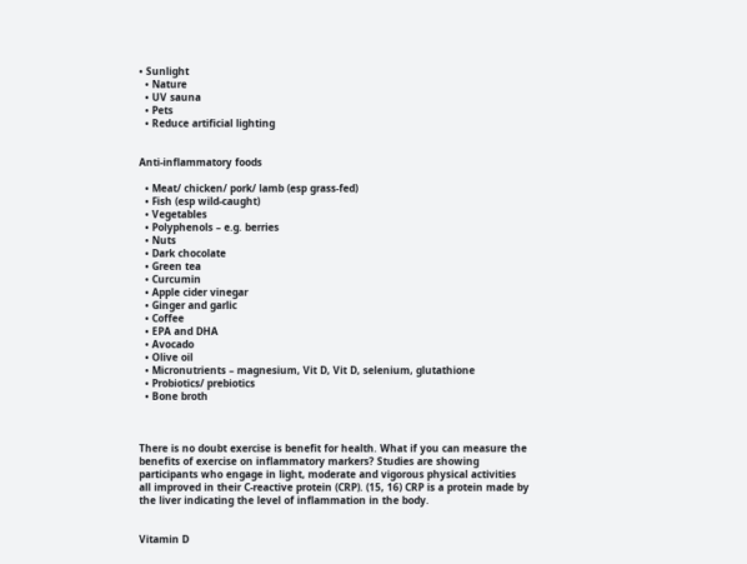• Sunlight
  • Nature
  • UV sauna
  • Pets
  • Reduce artificial lighting


Anti-inflammatory foods

  • Meat/ chicken/ pork/ lamb (esp grass-fed)
  • Fish (esp wild-caught)
  • Vegetables
  • Polyphenols – e.g. berries
  • Nuts
  • Dark chocolate
  • Green tea
  • Curcumin
  • Apple cider vinegar
  • Ginger and garlic
  • Coffee
  • EPA and DHA
  • Avocado
  • Olive oil
  • Micronutrients – magnesium, Vit D, Vit D, selenium, glutathione
  • Probiotics/ prebiotics
  • Bone broth



There is no doubt exercise is benefit for health. What if you can measure the benefits of exercise on inflammatory markers? Studies are showing participants who engage in light, moderate and vigorous physical activities all improved in their C-reactive protein (CRP). (15, 16) CRP is a protein made by the liver indicating the level of inflammation in the body.


Vitamin D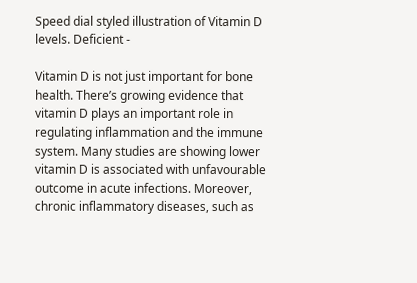Speed dial styled illustration of Vitamin D levels. Deficient -

Vitamin D is not just important for bone health. There’s growing evidence that vitamin D plays an important role in regulating inflammation and the immune system. Many studies are showing lower vitamin D is associated with unfavourable outcome in acute infections. Moreover, chronic inflammatory diseases, such as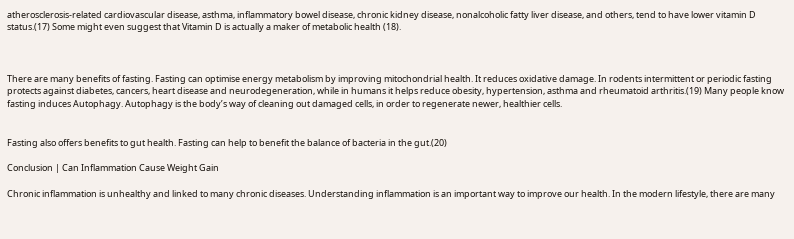atherosclerosis-related cardiovascular disease, asthma, inflammatory bowel disease, chronic kidney disease, nonalcoholic fatty liver disease, and others, tend to have lower vitamin D status.(17) Some might even suggest that Vitamin D is actually a maker of metabolic health (18).



There are many benefits of fasting. Fasting can optimise energy metabolism by improving mitochondrial health. It reduces oxidative damage. In rodents intermittent or periodic fasting protects against diabetes, cancers, heart disease and neurodegeneration, while in humans it helps reduce obesity, hypertension, asthma and rheumatoid arthritis.(19) Many people know fasting induces Autophagy. Autophagy is the body’s way of cleaning out damaged cells, in order to regenerate newer, healthier cells.


Fasting also offers benefits to gut health. Fasting can help to benefit the balance of bacteria in the gut.(20)

Conclusion | Can Inflammation Cause Weight Gain

Chronic inflammation is unhealthy and linked to many chronic diseases. Understanding inflammation is an important way to improve our health. In the modern lifestyle, there are many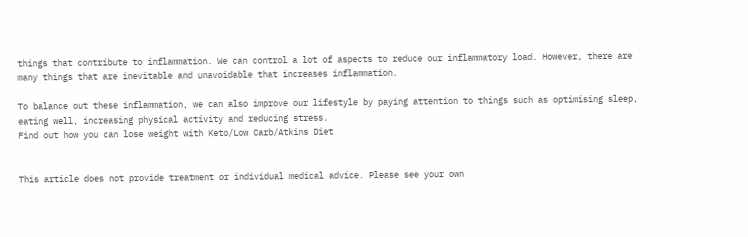things that contribute to inflammation. We can control a lot of aspects to reduce our inflammatory load. However, there are many things that are inevitable and unavoidable that increases inflammation.

To balance out these inflammation, we can also improve our lifestyle by paying attention to things such as optimising sleep, eating well, increasing physical activity and reducing stress.
Find out how you can lose weight with Keto/Low Carb/Atkins Diet


This article does not provide treatment or individual medical advice. Please see your own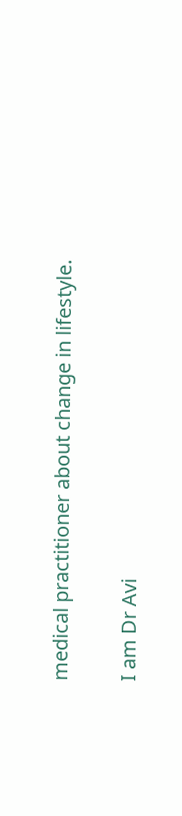medical practitioner about change in lifestyle.

I am Dr Avi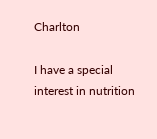Charlton

I have a special interest in nutrition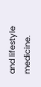and lifestyle medicine.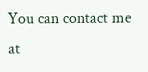You can contact me at